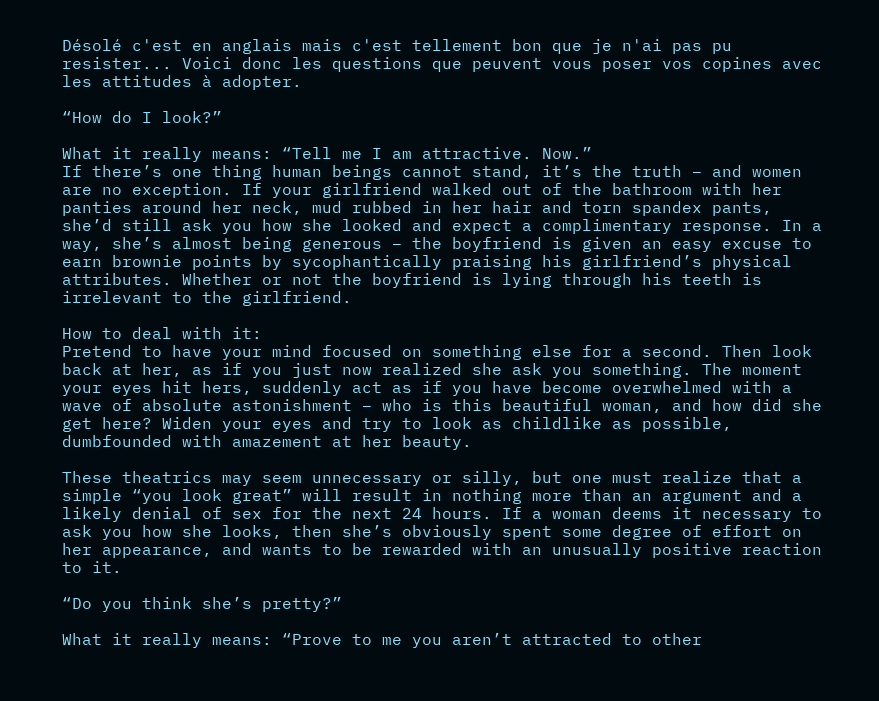Désolé c'est en anglais mais c'est tellement bon que je n'ai pas pu resister... Voici donc les questions que peuvent vous poser vos copines avec les attitudes à adopter.

“How do I look?”

What it really means: “Tell me I am attractive. Now.”
If there’s one thing human beings cannot stand, it’s the truth – and women are no exception. If your girlfriend walked out of the bathroom with her panties around her neck, mud rubbed in her hair and torn spandex pants, she’d still ask you how she looked and expect a complimentary response. In a way, she’s almost being generous – the boyfriend is given an easy excuse to earn brownie points by sycophantically praising his girlfriend’s physical attributes. Whether or not the boyfriend is lying through his teeth is irrelevant to the girlfriend.

How to deal with it:
Pretend to have your mind focused on something else for a second. Then look back at her, as if you just now realized she ask you something. The moment your eyes hit hers, suddenly act as if you have become overwhelmed with a wave of absolute astonishment – who is this beautiful woman, and how did she get here? Widen your eyes and try to look as childlike as possible, dumbfounded with amazement at her beauty.

These theatrics may seem unnecessary or silly, but one must realize that a simple “you look great” will result in nothing more than an argument and a likely denial of sex for the next 24 hours. If a woman deems it necessary to ask you how she looks, then she’s obviously spent some degree of effort on her appearance, and wants to be rewarded with an unusually positive reaction to it.

“Do you think she’s pretty?”

What it really means: “Prove to me you aren’t attracted to other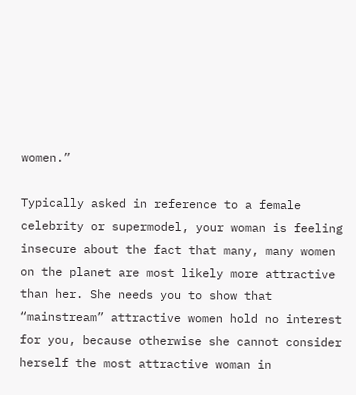women.”

Typically asked in reference to a female celebrity or supermodel, your woman is feeling insecure about the fact that many, many women on the planet are most likely more attractive than her. She needs you to show that “mainstream” attractive women hold no interest for you, because otherwise she cannot consider herself the most attractive woman in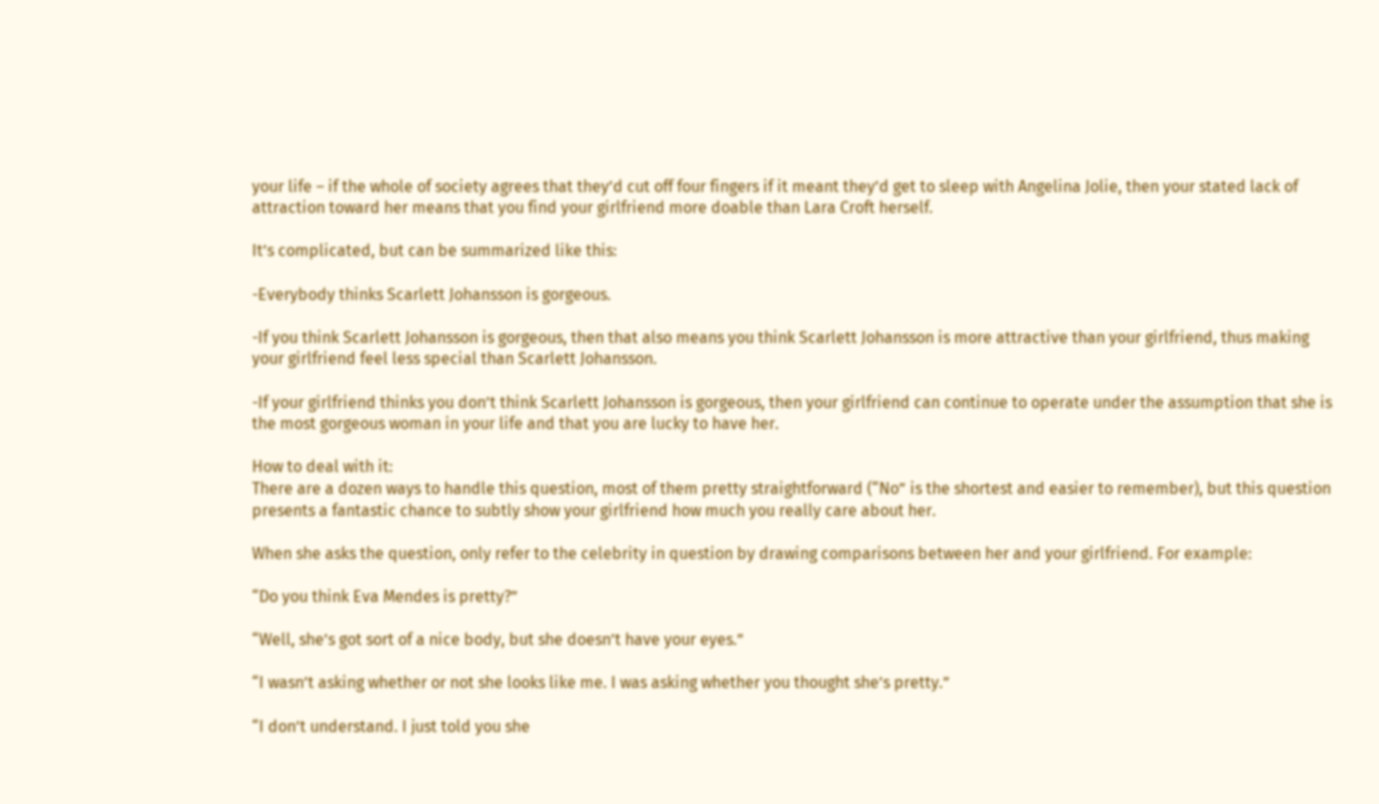your life – if the whole of society agrees that they’d cut off four fingers if it meant they’d get to sleep with Angelina Jolie, then your stated lack of attraction toward her means that you find your girlfriend more doable than Lara Croft herself.

It’s complicated, but can be summarized like this:

-Everybody thinks Scarlett Johansson is gorgeous.

-If you think Scarlett Johansson is gorgeous, then that also means you think Scarlett Johansson is more attractive than your girlfriend, thus making your girlfriend feel less special than Scarlett Johansson.

-If your girlfriend thinks you don’t think Scarlett Johansson is gorgeous, then your girlfriend can continue to operate under the assumption that she is the most gorgeous woman in your life and that you are lucky to have her.

How to deal with it:
There are a dozen ways to handle this question, most of them pretty straightforward (“No” is the shortest and easier to remember), but this question presents a fantastic chance to subtly show your girlfriend how much you really care about her.

When she asks the question, only refer to the celebrity in question by drawing comparisons between her and your girlfriend. For example:

“Do you think Eva Mendes is pretty?”

“Well, she’s got sort of a nice body, but she doesn’t have your eyes.”

“I wasn’t asking whether or not she looks like me. I was asking whether you thought she’s pretty.”

“I don’t understand. I just told you she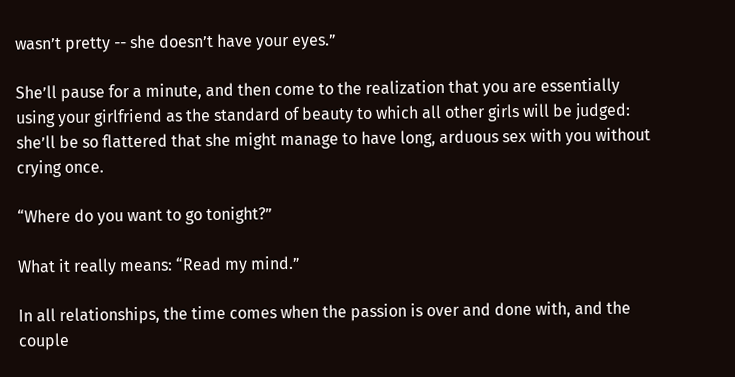wasn’t pretty -- she doesn’t have your eyes.”

She’ll pause for a minute, and then come to the realization that you are essentially using your girlfriend as the standard of beauty to which all other girls will be judged: she’ll be so flattered that she might manage to have long, arduous sex with you without crying once.

“Where do you want to go tonight?”

What it really means: “Read my mind.”

In all relationships, the time comes when the passion is over and done with, and the couple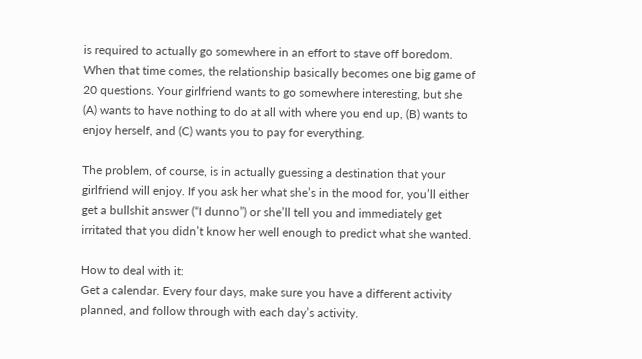is required to actually go somewhere in an effort to stave off boredom. When that time comes, the relationship basically becomes one big game of 20 questions. Your girlfriend wants to go somewhere interesting, but she (A) wants to have nothing to do at all with where you end up, (B) wants to enjoy herself, and (C) wants you to pay for everything.

The problem, of course, is in actually guessing a destination that your girlfriend will enjoy. If you ask her what she’s in the mood for, you’ll either get a bullshit answer (“I dunno”) or she’ll tell you and immediately get irritated that you didn’t know her well enough to predict what she wanted.

How to deal with it:
Get a calendar. Every four days, make sure you have a different activity planned, and follow through with each day’s activity.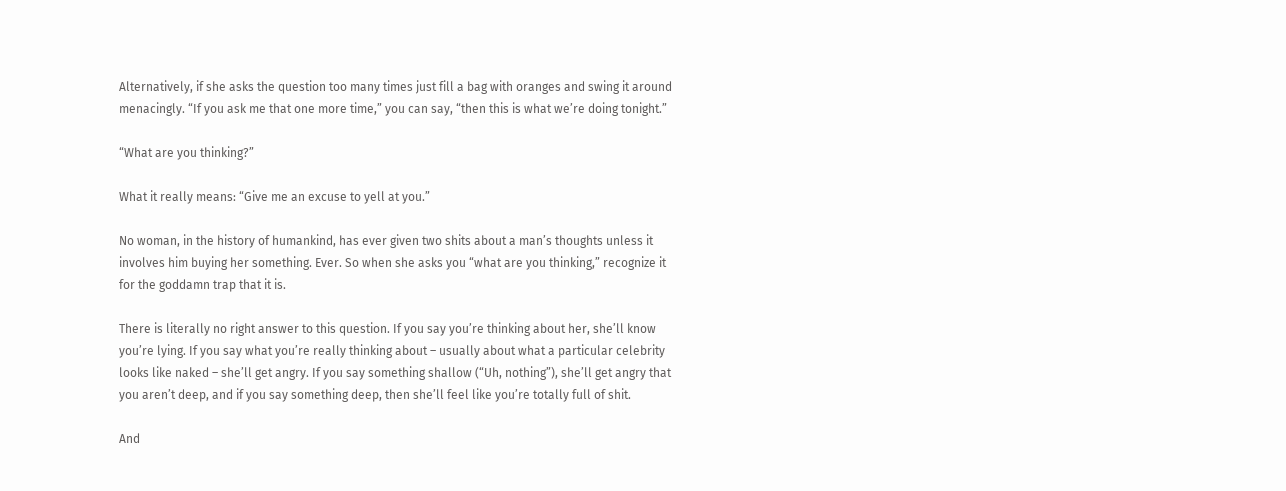Alternatively, if she asks the question too many times just fill a bag with oranges and swing it around menacingly. “If you ask me that one more time,” you can say, “then this is what we’re doing tonight.”

“What are you thinking?”

What it really means: “Give me an excuse to yell at you.”

No woman, in the history of humankind, has ever given two shits about a man’s thoughts unless it involves him buying her something. Ever. So when she asks you “what are you thinking,” recognize it for the goddamn trap that it is.

There is literally no right answer to this question. If you say you’re thinking about her, she’ll know you’re lying. If you say what you’re really thinking about – usually about what a particular celebrity looks like naked – she’ll get angry. If you say something shallow (“Uh, nothing”), she’ll get angry that you aren’t deep, and if you say something deep, then she’ll feel like you’re totally full of shit.

And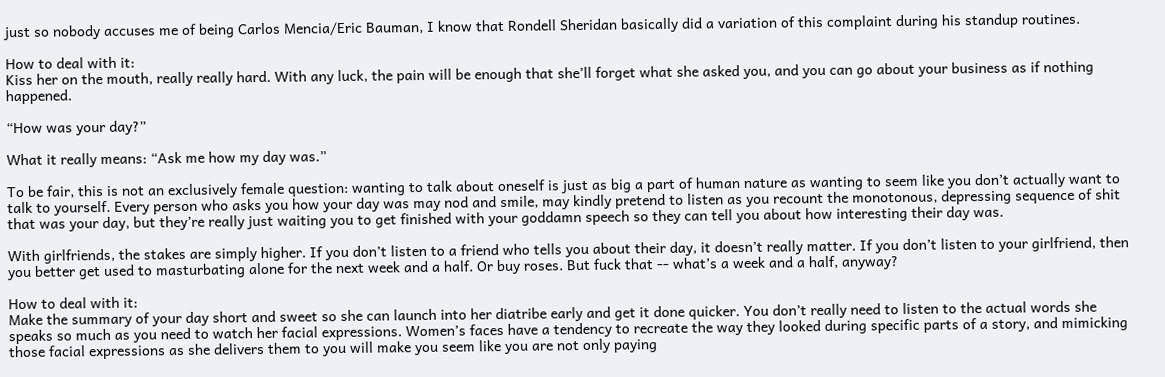just so nobody accuses me of being Carlos Mencia/Eric Bauman, I know that Rondell Sheridan basically did a variation of this complaint during his standup routines.

How to deal with it:
Kiss her on the mouth, really really hard. With any luck, the pain will be enough that she’ll forget what she asked you, and you can go about your business as if nothing happened.

“How was your day?”

What it really means: “Ask me how my day was.”

To be fair, this is not an exclusively female question: wanting to talk about oneself is just as big a part of human nature as wanting to seem like you don’t actually want to talk to yourself. Every person who asks you how your day was may nod and smile, may kindly pretend to listen as you recount the monotonous, depressing sequence of shit that was your day, but they’re really just waiting you to get finished with your goddamn speech so they can tell you about how interesting their day was.

With girlfriends, the stakes are simply higher. If you don’t listen to a friend who tells you about their day, it doesn’t really matter. If you don’t listen to your girlfriend, then you better get used to masturbating alone for the next week and a half. Or buy roses. But fuck that -- what’s a week and a half, anyway?

How to deal with it:
Make the summary of your day short and sweet so she can launch into her diatribe early and get it done quicker. You don’t really need to listen to the actual words she speaks so much as you need to watch her facial expressions. Women’s faces have a tendency to recreate the way they looked during specific parts of a story, and mimicking those facial expressions as she delivers them to you will make you seem like you are not only paying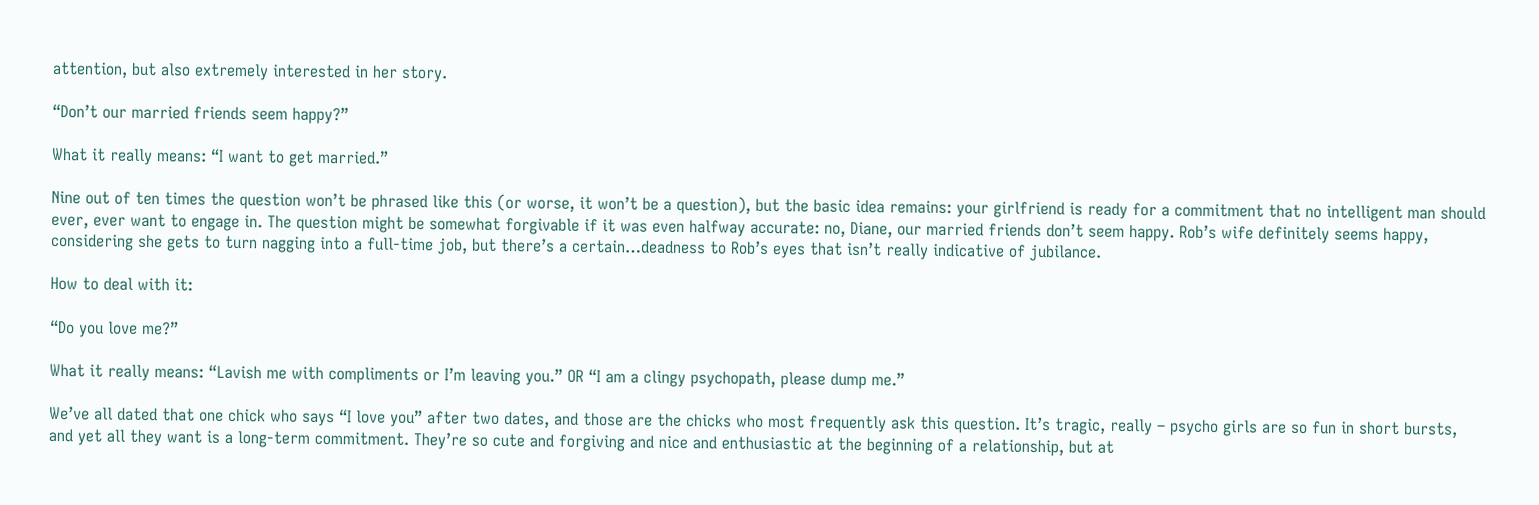attention, but also extremely interested in her story.

“Don’t our married friends seem happy?”

What it really means: “I want to get married.”

Nine out of ten times the question won’t be phrased like this (or worse, it won’t be a question), but the basic idea remains: your girlfriend is ready for a commitment that no intelligent man should ever, ever want to engage in. The question might be somewhat forgivable if it was even halfway accurate: no, Diane, our married friends don’t seem happy. Rob’s wife definitely seems happy, considering she gets to turn nagging into a full-time job, but there’s a certain…deadness to Rob’s eyes that isn’t really indicative of jubilance.

How to deal with it:

“Do you love me?”

What it really means: “Lavish me with compliments or I’m leaving you.” OR “I am a clingy psychopath, please dump me.”

We’ve all dated that one chick who says “I love you” after two dates, and those are the chicks who most frequently ask this question. It’s tragic, really – psycho girls are so fun in short bursts, and yet all they want is a long-term commitment. They’re so cute and forgiving and nice and enthusiastic at the beginning of a relationship, but at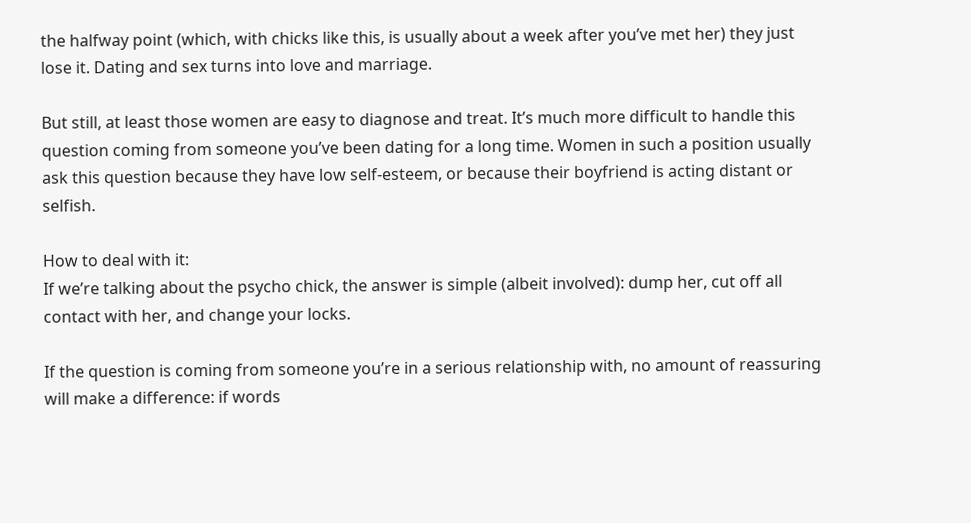the halfway point (which, with chicks like this, is usually about a week after you’ve met her) they just lose it. Dating and sex turns into love and marriage.

But still, at least those women are easy to diagnose and treat. It’s much more difficult to handle this question coming from someone you’ve been dating for a long time. Women in such a position usually ask this question because they have low self-esteem, or because their boyfriend is acting distant or selfish.

How to deal with it:
If we’re talking about the psycho chick, the answer is simple (albeit involved): dump her, cut off all contact with her, and change your locks.

If the question is coming from someone you’re in a serious relationship with, no amount of reassuring will make a difference: if words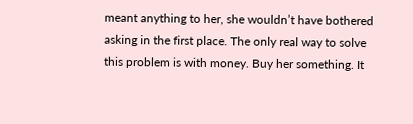meant anything to her, she wouldn’t have bothered asking in the first place. The only real way to solve this problem is with money. Buy her something. It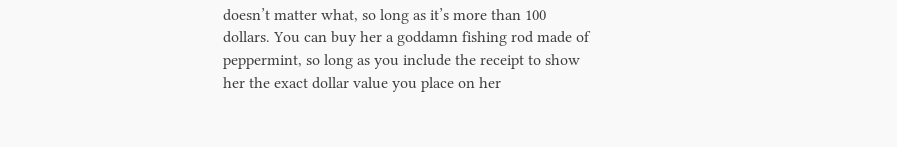doesn’t matter what, so long as it’s more than 100 dollars. You can buy her a goddamn fishing rod made of peppermint, so long as you include the receipt to show her the exact dollar value you place on her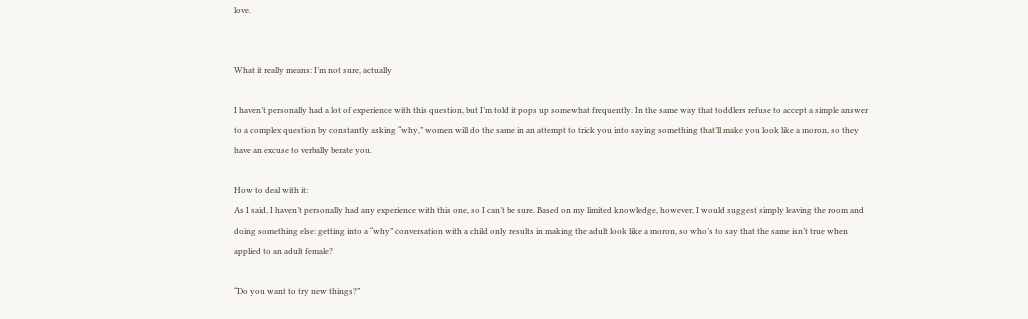love.


What it really means: I’m not sure, actually

I haven’t personally had a lot of experience with this question, but I’m told it pops up somewhat frequently. In the same way that toddlers refuse to accept a simple answer to a complex question by constantly asking “why,” women will do the same in an attempt to trick you into saying something that’ll make you look like a moron, so they have an excuse to verbally berate you.

How to deal with it:
As I said, I haven’t personally had any experience with this one, so I can’t be sure. Based on my limited knowledge, however, I would suggest simply leaving the room and doing something else: getting into a “why” conversation with a child only results in making the adult look like a moron, so who’s to say that the same isn’t true when applied to an adult female?

“Do you want to try new things?”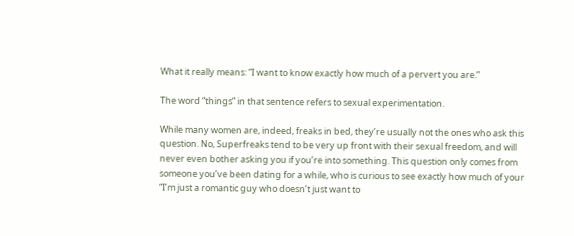What it really means: “I want to know exactly how much of a pervert you are.”

The word “things” in that sentence refers to sexual experimentation.

While many women are, indeed, freaks in bed, they’re usually not the ones who ask this question. No, Superfreaks tend to be very up front with their sexual freedom, and will never even bother asking you if you’re into something. This question only comes from someone you’ve been dating for a while, who is curious to see exactly how much of your “I’m just a romantic guy who doesn’t just want to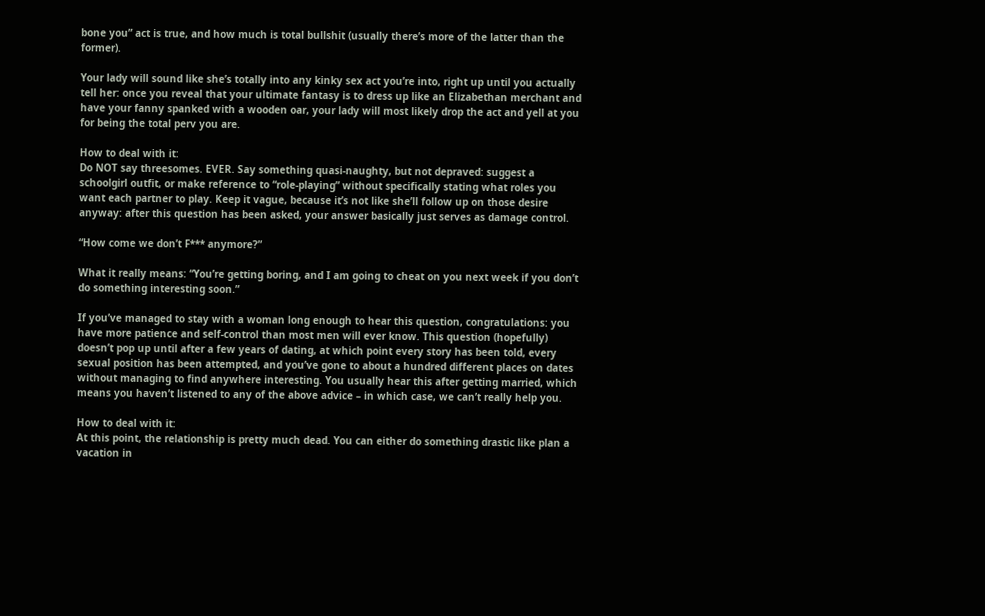bone you” act is true, and how much is total bullshit (usually there’s more of the latter than the former).

Your lady will sound like she’s totally into any kinky sex act you’re into, right up until you actually tell her: once you reveal that your ultimate fantasy is to dress up like an Elizabethan merchant and have your fanny spanked with a wooden oar, your lady will most likely drop the act and yell at you for being the total perv you are.

How to deal with it:
Do NOT say threesomes. EVER. Say something quasi-naughty, but not depraved: suggest a schoolgirl outfit, or make reference to “role-playing” without specifically stating what roles you want each partner to play. Keep it vague, because it’s not like she’ll follow up on those desire anyway: after this question has been asked, your answer basically just serves as damage control.

“How come we don’t F*** anymore?”

What it really means: “You’re getting boring, and I am going to cheat on you next week if you don’t do something interesting soon.”

If you’ve managed to stay with a woman long enough to hear this question, congratulations: you have more patience and self-control than most men will ever know. This question (hopefully) doesn’t pop up until after a few years of dating, at which point every story has been told, every sexual position has been attempted, and you’ve gone to about a hundred different places on dates without managing to find anywhere interesting. You usually hear this after getting married, which means you haven’t listened to any of the above advice – in which case, we can’t really help you.

How to deal with it:
At this point, the relationship is pretty much dead. You can either do something drastic like plan a vacation in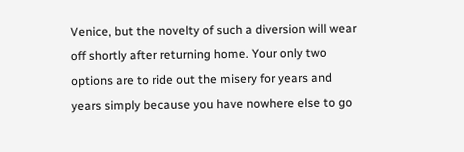Venice, but the novelty of such a diversion will wear off shortly after returning home. Your only two options are to ride out the misery for years and years simply because you have nowhere else to go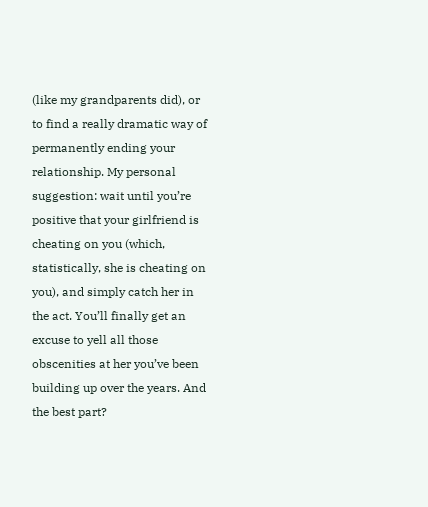(like my grandparents did), or to find a really dramatic way of permanently ending your relationship. My personal suggestion: wait until you’re positive that your girlfriend is cheating on you (which, statistically, she is cheating on you), and simply catch her in the act. You’ll finally get an excuse to yell all those obscenities at her you’ve been building up over the years. And the best part?